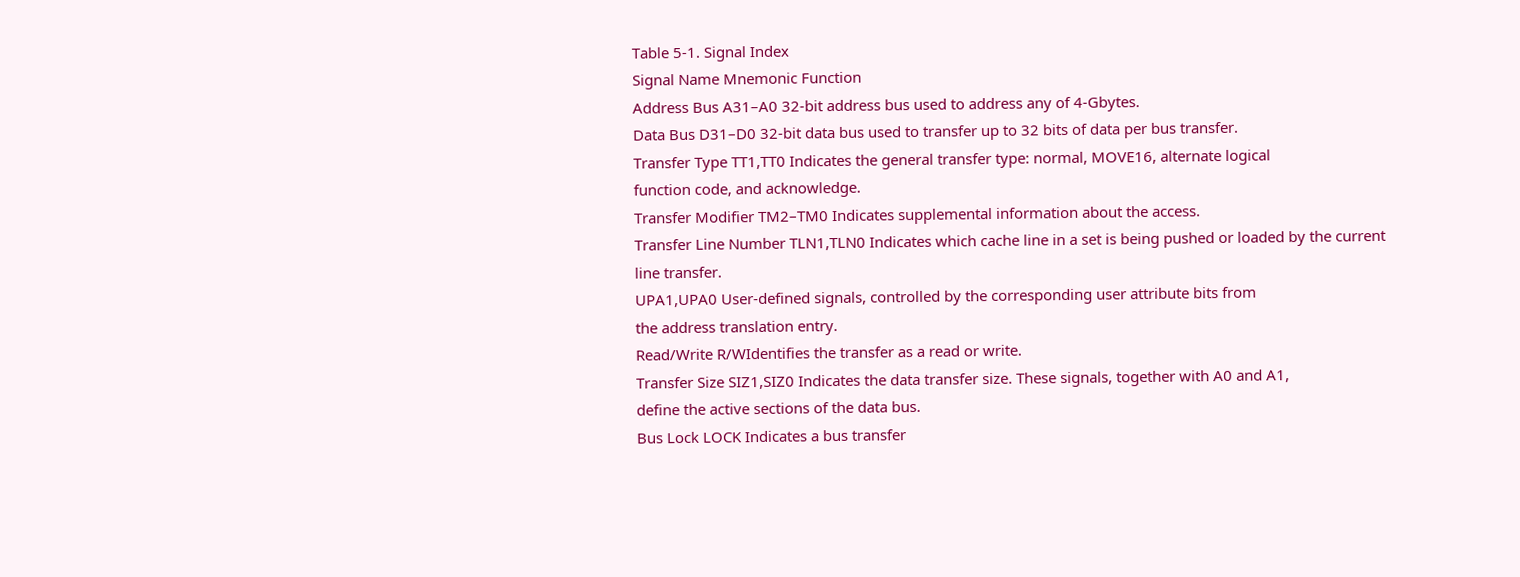Table 5-1. Signal Index
Signal Name Mnemonic Function
Address Bus A31–A0 32-bit address bus used to address any of 4-Gbytes.
Data Bus D31–D0 32-bit data bus used to transfer up to 32 bits of data per bus transfer.
Transfer Type TT1,TT0 Indicates the general transfer type: normal, MOVE16, alternate logical
function code, and acknowledge.
Transfer Modifier TM2–TM0 Indicates supplemental information about the access.
Transfer Line Number TLN1,TLN0 Indicates which cache line in a set is being pushed or loaded by the current
line transfer.
UPA1,UPA0 User-defined signals, controlled by the corresponding user attribute bits from
the address translation entry.
Read/Write R/WIdentifies the transfer as a read or write.
Transfer Size SIZ1,SIZ0 Indicates the data transfer size. These signals, together with A0 and A1,
define the active sections of the data bus.
Bus Lock LOCK Indicates a bus transfer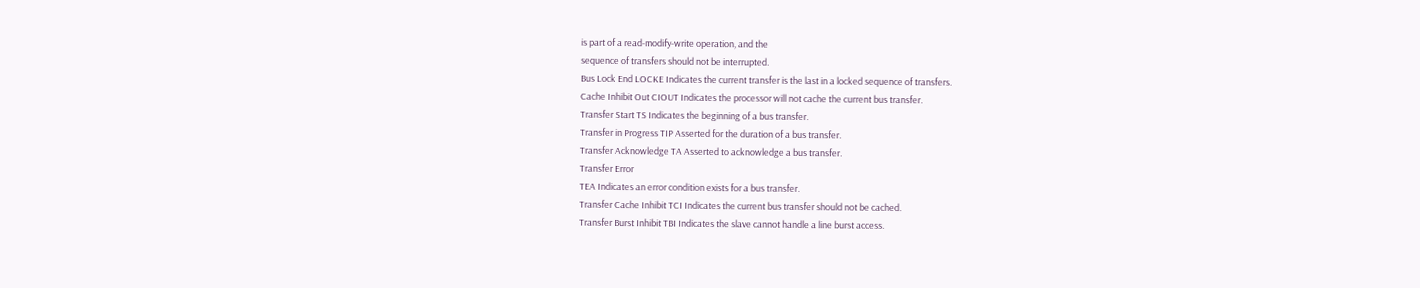is part of a read-modify-write operation, and the
sequence of transfers should not be interrupted.
Bus Lock End LOCKE Indicates the current transfer is the last in a locked sequence of transfers.
Cache Inhibit Out CIOUT Indicates the processor will not cache the current bus transfer.
Transfer Start TS Indicates the beginning of a bus transfer.
Transfer in Progress TIP Asserted for the duration of a bus transfer.
Transfer Acknowledge TA Asserted to acknowledge a bus transfer.
Transfer Error
TEA Indicates an error condition exists for a bus transfer.
Transfer Cache Inhibit TCI Indicates the current bus transfer should not be cached.
Transfer Burst Inhibit TBI Indicates the slave cannot handle a line burst access.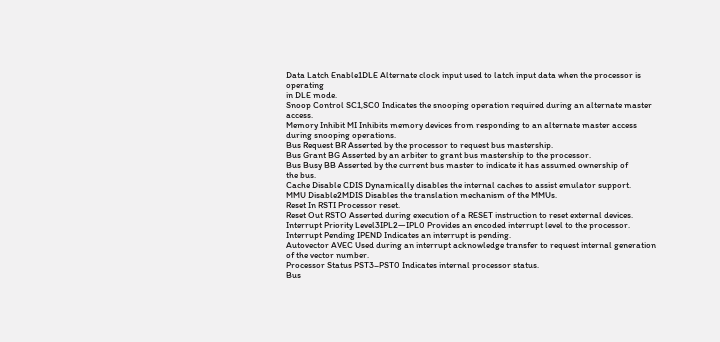Data Latch Enable1DLE Alternate clock input used to latch input data when the processor is operating
in DLE mode.
Snoop Control SC1,SC0 Indicates the snooping operation required during an alternate master access.
Memory Inhibit MI Inhibits memory devices from responding to an alternate master access
during snooping operations.
Bus Request BR Asserted by the processor to request bus mastership.
Bus Grant BG Asserted by an arbiter to grant bus mastership to the processor.
Bus Busy BB Asserted by the current bus master to indicate it has assumed ownership of
the bus.
Cache Disable CDIS Dynamically disables the internal caches to assist emulator support.
MMU Disable2MDIS Disables the translation mechanism of the MMUs.
Reset In RSTI Processor reset.
Reset Out RSTO Asserted during execution of a RESET instruction to reset external devices.
Interrupt Priority Level3IPL2—IPL0 Provides an encoded interrupt level to the processor.
Interrupt Pending IPEND Indicates an interrupt is pending.
Autovector AVEC Used during an interrupt acknowledge transfer to request internal generation
of the vector number.
Processor Status PST3–PST0 Indicates internal processor status.
Bus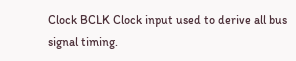Clock BCLK Clock input used to derive all bus signal timing.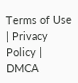Terms of Use | Privacy Policy | DMCA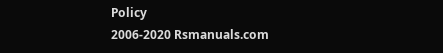Policy
2006-2020 Rsmanuals.com